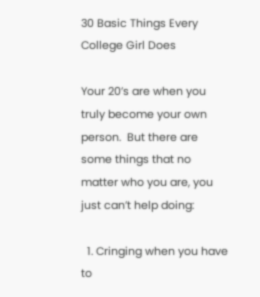30 Basic Things Every College Girl Does

Your 20’s are when you truly become your own person.  But there are some things that no matter who you are, you just can’t help doing:

  1. Cringing when you have to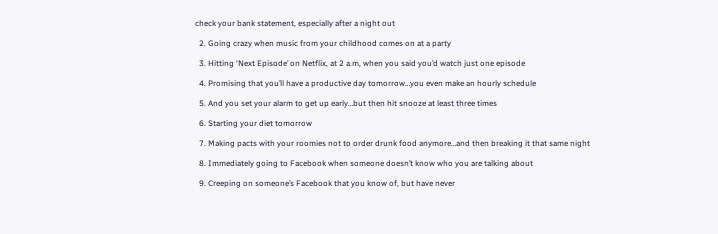check your bank statement, especially after a night out

  2. Going crazy when music from your childhood comes on at a party

  3. Hitting ‘Next Episode’ on Netflix, at 2 a.m, when you said you’d watch just one episode

  4. Promising that you’ll have a productive day tomorrow…you even make an hourly schedule

  5. And you set your alarm to get up early…but then hit snooze at least three times

  6. Starting your diet tomorrow

  7. Making pacts with your roomies not to order drunk food anymore…and then breaking it that same night

  8. Immediately going to Facebook when someone doesn’t know who you are talking about

  9. Creeping on someone’s Facebook that you know of, but have never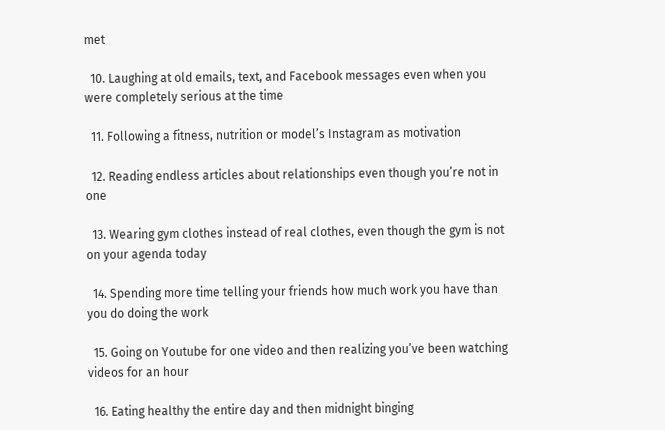met

  10. Laughing at old emails, text, and Facebook messages even when you were completely serious at the time

  11. Following a fitness, nutrition or model’s Instagram as motivation

  12. Reading endless articles about relationships even though you’re not in one

  13. Wearing gym clothes instead of real clothes, even though the gym is not on your agenda today

  14. Spending more time telling your friends how much work you have than you do doing the work

  15. Going on Youtube for one video and then realizing you’ve been watching videos for an hour

  16. Eating healthy the entire day and then midnight binging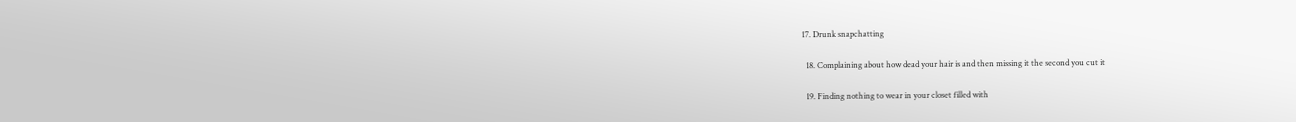17. Drunk snapchatting

  18. Complaining about how dead your hair is and then missing it the second you cut it

  19. Finding nothing to wear in your closet filled with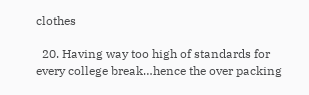clothes

  20. Having way too high of standards for every college break…hence the over packing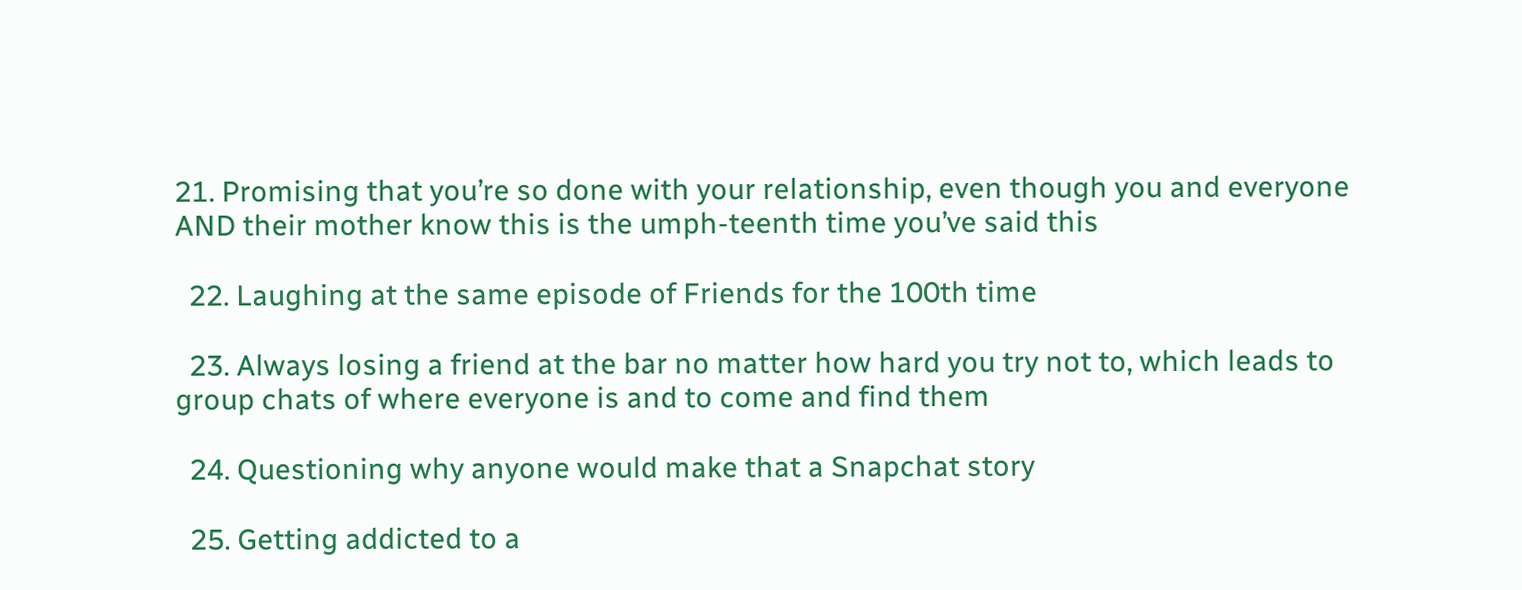21. Promising that you’re so done with your relationship, even though you and everyone AND their mother know this is the umph-teenth time you’ve said this

  22. Laughing at the same episode of Friends for the 100th time

  23. Always losing a friend at the bar no matter how hard you try not to, which leads to group chats of where everyone is and to come and find them

  24. Questioning why anyone would make that a Snapchat story

  25. Getting addicted to a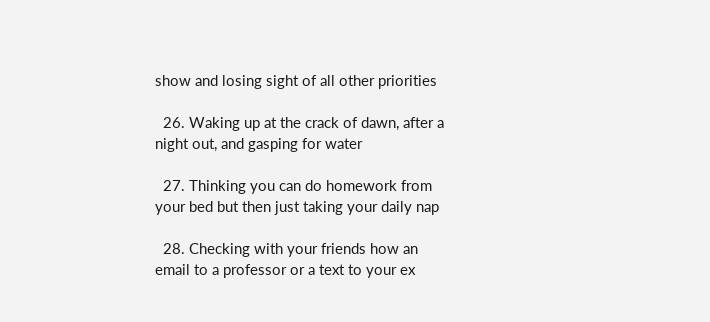show and losing sight of all other priorities

  26. Waking up at the crack of dawn, after a night out, and gasping for water

  27. Thinking you can do homework from your bed but then just taking your daily nap

  28. Checking with your friends how an email to a professor or a text to your ex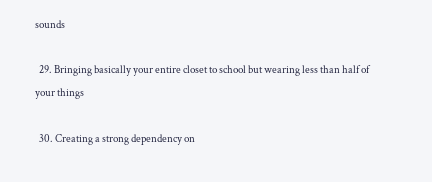sounds

  29. Bringing basically your entire closet to school but wearing less than half of your things

  30. Creating a strong dependency on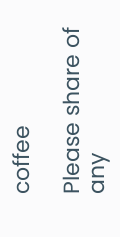coffee

Please share of any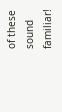of these sound familiar!